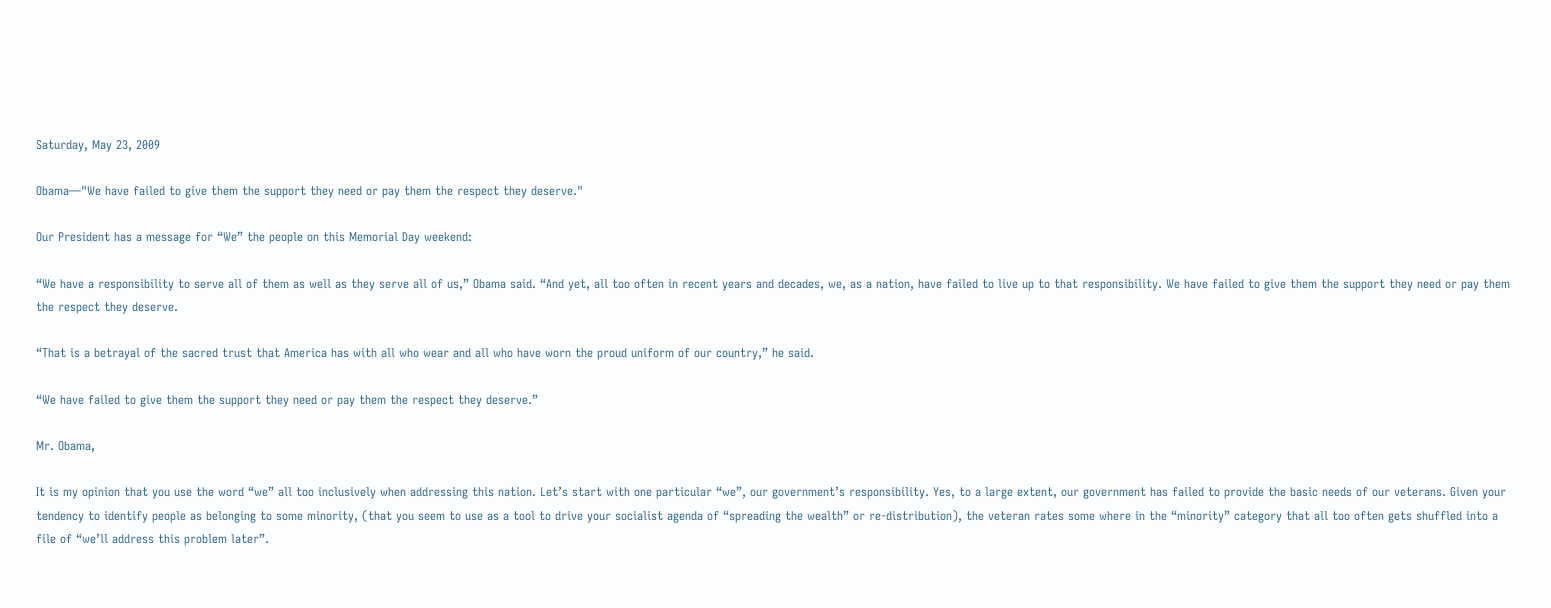Saturday, May 23, 2009

Obama—"We have failed to give them the support they need or pay them the respect they deserve."

Our President has a message for “We” the people on this Memorial Day weekend:

“We have a responsibility to serve all of them as well as they serve all of us,” Obama said. “And yet, all too often in recent years and decades, we, as a nation, have failed to live up to that responsibility. We have failed to give them the support they need or pay them the respect they deserve.

“That is a betrayal of the sacred trust that America has with all who wear and all who have worn the proud uniform of our country,” he said.

“We have failed to give them the support they need or pay them the respect they deserve.”

Mr. Obama,

It is my opinion that you use the word “we” all too inclusively when addressing this nation. Let’s start with one particular “we”, our government’s responsibility. Yes, to a large extent, our government has failed to provide the basic needs of our veterans. Given your tendency to identify people as belonging to some minority, (that you seem to use as a tool to drive your socialist agenda of “spreading the wealth” or re-distribution), the veteran rates some where in the “minority” category that all too often gets shuffled into a file of “we’ll address this problem later”.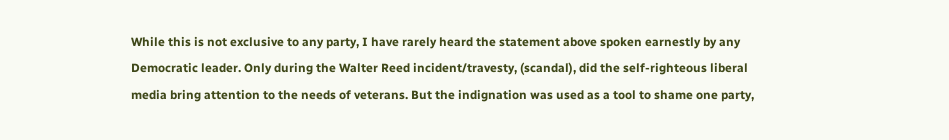While this is not exclusive to any party, I have rarely heard the statement above spoken earnestly by any Democratic leader. Only during the Walter Reed incident/travesty, (scandal), did the self-righteous liberal media bring attention to the needs of veterans. But the indignation was used as a tool to shame one party,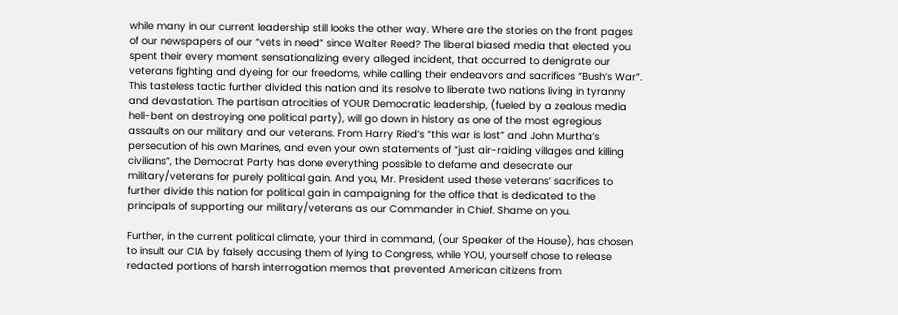while many in our current leadership still looks the other way. Where are the stories on the front pages of our newspapers of our “vets in need” since Walter Reed? The liberal biased media that elected you spent their every moment sensationalizing every alleged incident, that occurred to denigrate our veterans fighting and dyeing for our freedoms, while calling their endeavors and sacrifices “Bush’s War”. This tasteless tactic further divided this nation and its resolve to liberate two nations living in tyranny and devastation. The partisan atrocities of YOUR Democratic leadership, (fueled by a zealous media hell-bent on destroying one political party), will go down in history as one of the most egregious assaults on our military and our veterans. From Harry Ried’s “this war is lost” and John Murtha’s persecution of his own Marines, and even your own statements of “just air-raiding villages and killing civilians”, the Democrat Party has done everything possible to defame and desecrate our military/veterans for purely political gain. And you, Mr. President used these veterans’ sacrifices to further divide this nation for political gain in campaigning for the office that is dedicated to the principals of supporting our military/veterans as our Commander in Chief. Shame on you.

Further, in the current political climate, your third in command, (our Speaker of the House), has chosen to insult our CIA by falsely accusing them of lying to Congress, while YOU, yourself chose to release redacted portions of harsh interrogation memos that prevented American citizens from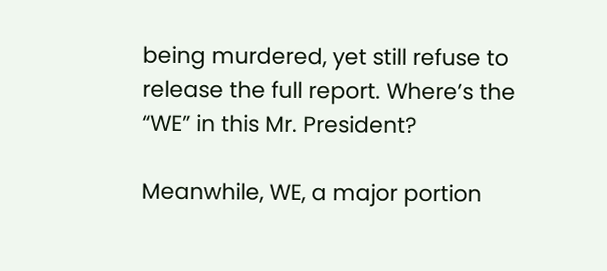being murdered, yet still refuse to release the full report. Where’s the “WE” in this Mr. President?

Meanwhile, WE, a major portion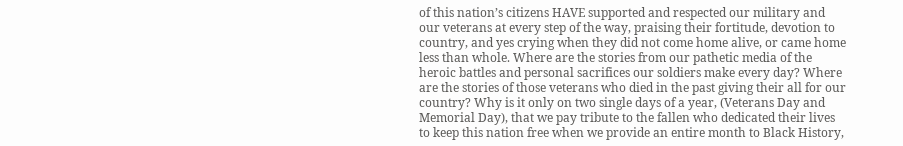of this nation’s citizens HAVE supported and respected our military and our veterans at every step of the way, praising their fortitude, devotion to country, and yes crying when they did not come home alive, or came home less than whole. Where are the stories from our pathetic media of the heroic battles and personal sacrifices our soldiers make every day? Where are the stories of those veterans who died in the past giving their all for our country? Why is it only on two single days of a year, (Veterans Day and Memorial Day), that we pay tribute to the fallen who dedicated their lives to keep this nation free when we provide an entire month to Black History,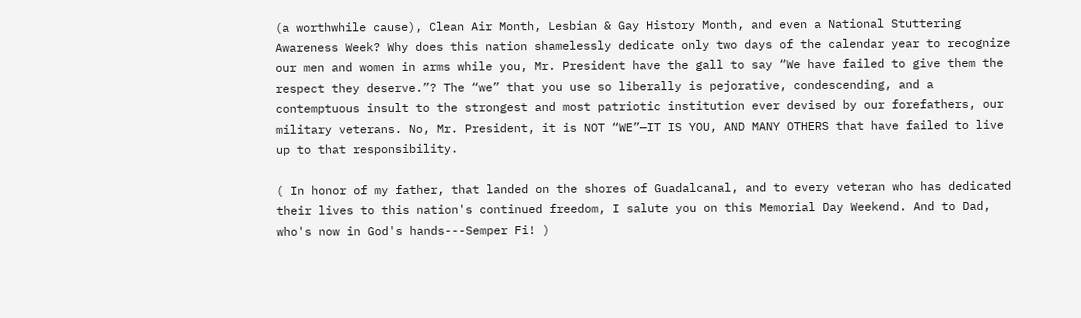(a worthwhile cause), Clean Air Month, Lesbian & Gay History Month, and even a National Stuttering Awareness Week? Why does this nation shamelessly dedicate only two days of the calendar year to recognize our men and women in arms while you, Mr. President have the gall to say “We have failed to give them the respect they deserve.”? The “we” that you use so liberally is pejorative, condescending, and a contemptuous insult to the strongest and most patriotic institution ever devised by our forefathers, our military veterans. No, Mr. President, it is NOT “WE”—IT IS YOU, AND MANY OTHERS that have failed to live up to that responsibility.

( In honor of my father, that landed on the shores of Guadalcanal, and to every veteran who has dedicated their lives to this nation's continued freedom, I salute you on this Memorial Day Weekend. And to Dad, who's now in God's hands---Semper Fi! )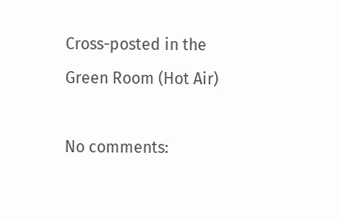Cross-posted in the Green Room (Hot Air)

No comments: